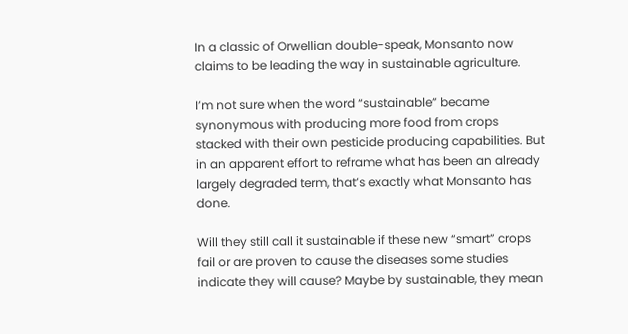In a classic of Orwellian double-speak, Monsanto now claims to be leading the way in sustainable agriculture.

I’m not sure when the word “sustainable” became synonymous with producing more food from crops stacked with their own pesticide producing capabilities. But in an apparent effort to reframe what has been an already largely degraded term, that’s exactly what Monsanto has done.

Will they still call it sustainable if these new “smart” crops fail or are proven to cause the diseases some studies indicate they will cause? Maybe by sustainable, they mean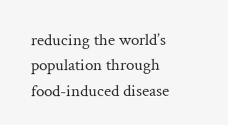reducing the world’s population through food-induced disease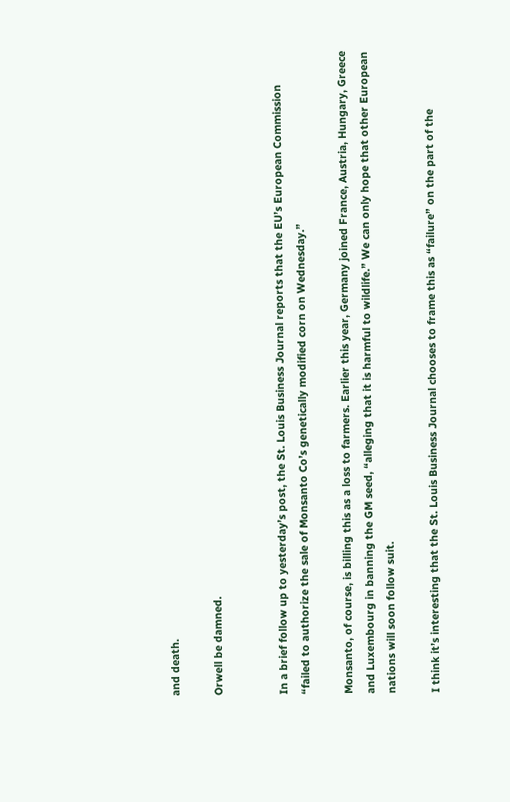and death.

Orwell be damned.


In a brief follow up to yesterday’s post, the St. Louis Business Journal reports that the EU’s European Commission “failed to authorize the sale of Monsanto Co’s genetically modified corn on Wednesday.”

Monsanto, of course, is billing this as a loss to farmers. Earlier this year, Germany joined France, Austria, Hungary, Greece and Luxembourg in banning the GM seed, “alleging that it is harmful to wildlife.” We can only hope that other European nations will soon follow suit.

I think it’s interesting that the St. Louis Business Journal chooses to frame this as “failure” on the part of the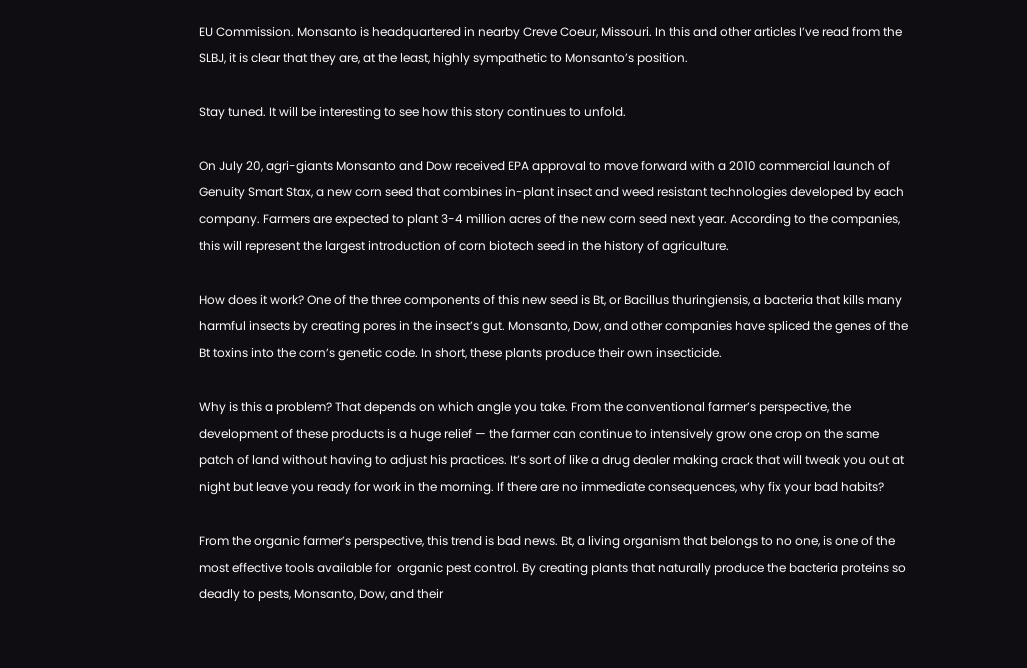EU Commission. Monsanto is headquartered in nearby Creve Coeur, Missouri. In this and other articles I’ve read from the SLBJ, it is clear that they are, at the least, highly sympathetic to Monsanto’s position.

Stay tuned. It will be interesting to see how this story continues to unfold.

On July 20, agri-giants Monsanto and Dow received EPA approval to move forward with a 2010 commercial launch of Genuity Smart Stax, a new corn seed that combines in-plant insect and weed resistant technologies developed by each company. Farmers are expected to plant 3-4 million acres of the new corn seed next year. According to the companies, this will represent the largest introduction of corn biotech seed in the history of agriculture.

How does it work? One of the three components of this new seed is Bt, or Bacillus thuringiensis, a bacteria that kills many harmful insects by creating pores in the insect’s gut. Monsanto, Dow, and other companies have spliced the genes of the Bt toxins into the corn’s genetic code. In short, these plants produce their own insecticide.

Why is this a problem? That depends on which angle you take. From the conventional farmer’s perspective, the development of these products is a huge relief — the farmer can continue to intensively grow one crop on the same patch of land without having to adjust his practices. It’s sort of like a drug dealer making crack that will tweak you out at night but leave you ready for work in the morning. If there are no immediate consequences, why fix your bad habits?

From the organic farmer’s perspective, this trend is bad news. Bt, a living organism that belongs to no one, is one of the most effective tools available for  organic pest control. By creating plants that naturally produce the bacteria proteins so deadly to pests, Monsanto, Dow, and their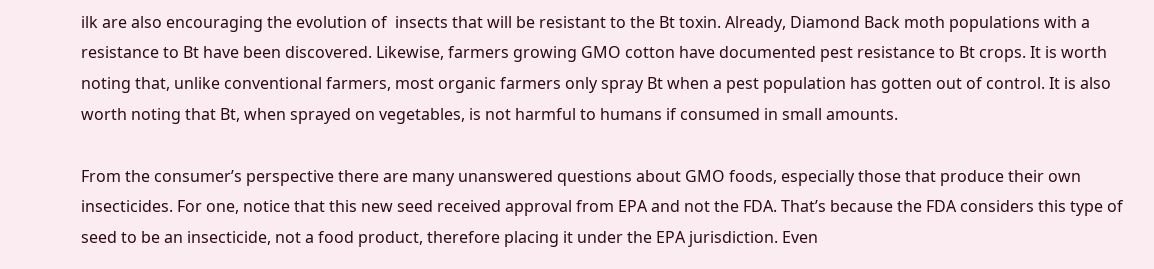ilk are also encouraging the evolution of  insects that will be resistant to the Bt toxin. Already, Diamond Back moth populations with a resistance to Bt have been discovered. Likewise, farmers growing GMO cotton have documented pest resistance to Bt crops. It is worth noting that, unlike conventional farmers, most organic farmers only spray Bt when a pest population has gotten out of control. It is also worth noting that Bt, when sprayed on vegetables, is not harmful to humans if consumed in small amounts.

From the consumer’s perspective there are many unanswered questions about GMO foods, especially those that produce their own insecticides. For one, notice that this new seed received approval from EPA and not the FDA. That’s because the FDA considers this type of seed to be an insecticide, not a food product, therefore placing it under the EPA jurisdiction. Even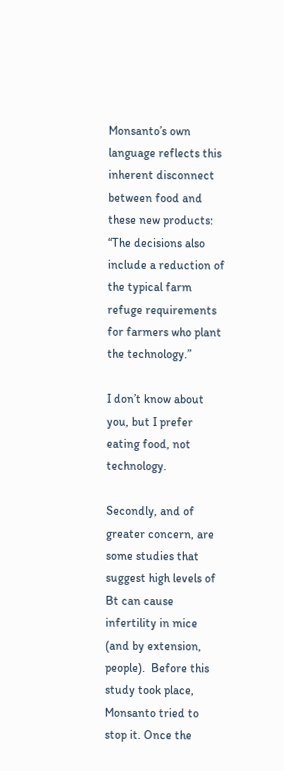Monsanto’s own language reflects this inherent disconnect between food and these new products: “The decisions also include a reduction of the typical farm refuge requirements for farmers who plant the technology.”

I don’t know about you, but I prefer eating food, not technology.

Secondly, and of greater concern, are some studies that suggest high levels of Bt can cause infertility in mice (and by extension, people).  Before this study took place, Monsanto tried to stop it. Once the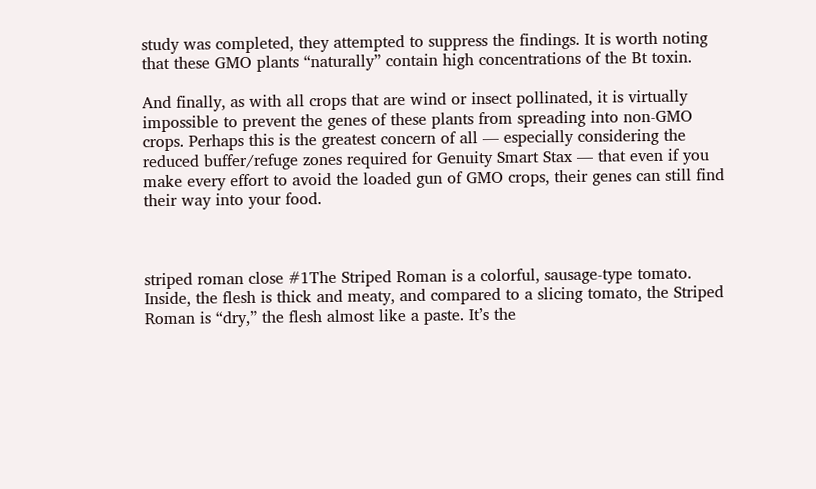study was completed, they attempted to suppress the findings. It is worth noting that these GMO plants “naturally” contain high concentrations of the Bt toxin.

And finally, as with all crops that are wind or insect pollinated, it is virtually impossible to prevent the genes of these plants from spreading into non-GMO crops. Perhaps this is the greatest concern of all — especially considering the reduced buffer/refuge zones required for Genuity Smart Stax — that even if you make every effort to avoid the loaded gun of GMO crops, their genes can still find their way into your food.



striped roman close #1The Striped Roman is a colorful, sausage-type tomato. Inside, the flesh is thick and meaty, and compared to a slicing tomato, the Striped Roman is “dry,” the flesh almost like a paste. It’s the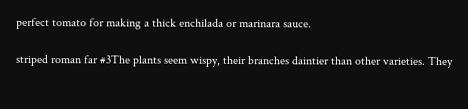perfect tomato for making a thick enchilada or marinara sauce.

striped roman far #3The plants seem wispy, their branches daintier than other varieties. They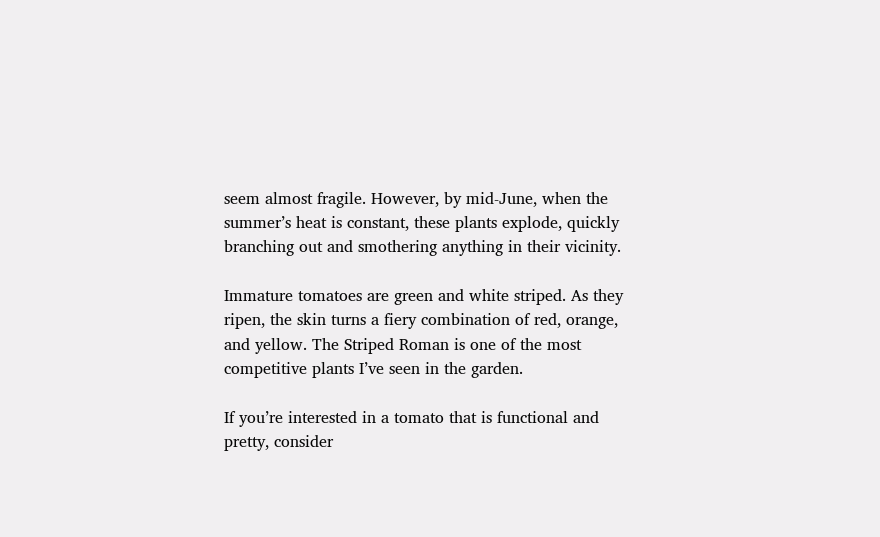seem almost fragile. However, by mid-June, when the summer’s heat is constant, these plants explode, quickly branching out and smothering anything in their vicinity.

Immature tomatoes are green and white striped. As they ripen, the skin turns a fiery combination of red, orange, and yellow. The Striped Roman is one of the most competitive plants I’ve seen in the garden.

If you’re interested in a tomato that is functional and pretty, consider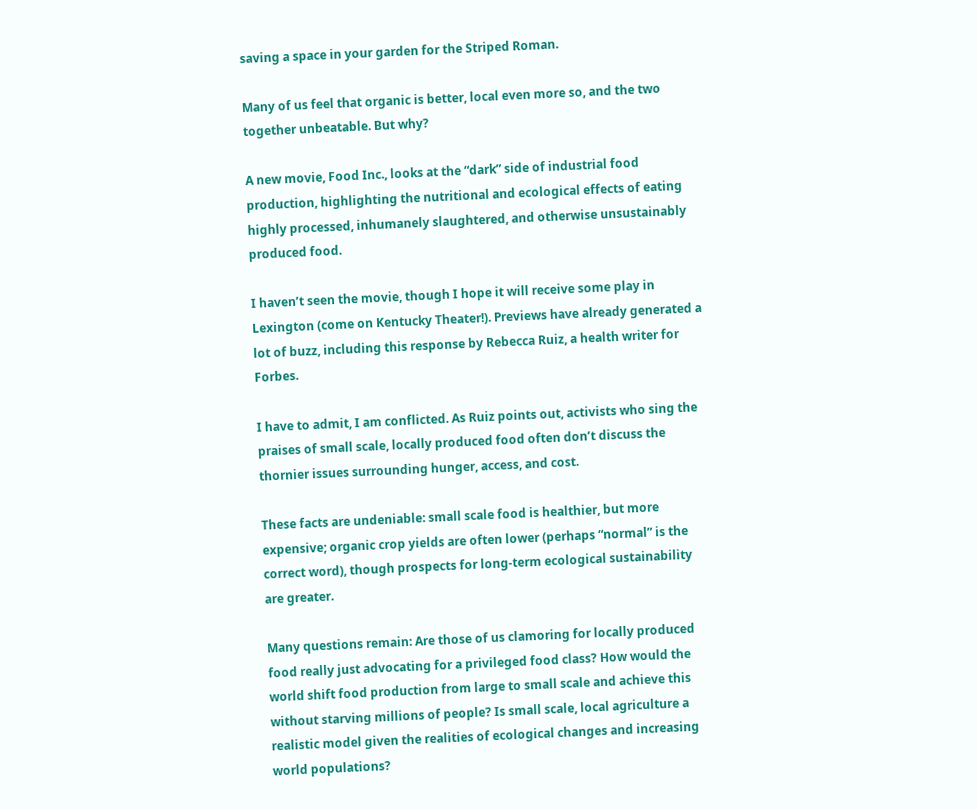saving a space in your garden for the Striped Roman.

Many of us feel that organic is better, local even more so, and the two together unbeatable. But why?

A new movie, Food Inc., looks at the “dark” side of industrial food production, highlighting the nutritional and ecological effects of eating highly processed, inhumanely slaughtered, and otherwise unsustainably produced food.

I haven’t seen the movie, though I hope it will receive some play in Lexington (come on Kentucky Theater!). Previews have already generated a lot of buzz, including this response by Rebecca Ruiz, a health writer for Forbes.

I have to admit, I am conflicted. As Ruiz points out, activists who sing the praises of small scale, locally produced food often don’t discuss the thornier issues surrounding hunger, access, and cost.

These facts are undeniable: small scale food is healthier, but more expensive; organic crop yields are often lower (perhaps “normal” is the correct word), though prospects for long-term ecological sustainability are greater.

Many questions remain: Are those of us clamoring for locally produced food really just advocating for a privileged food class? How would the world shift food production from large to small scale and achieve this without starving millions of people? Is small scale, local agriculture a realistic model given the realities of ecological changes and increasing world populations?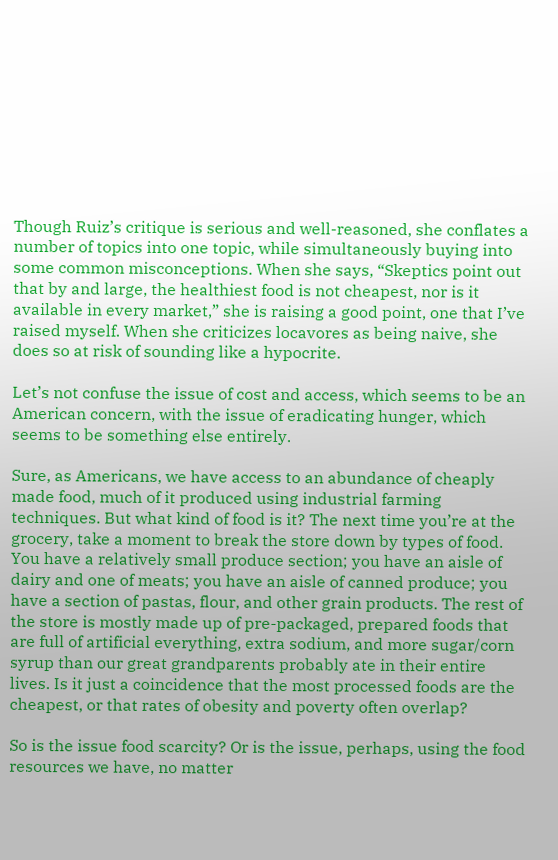Though Ruiz’s critique is serious and well-reasoned, she conflates a number of topics into one topic, while simultaneously buying into some common misconceptions. When she says, “Skeptics point out that by and large, the healthiest food is not cheapest, nor is it available in every market,” she is raising a good point, one that I’ve raised myself. When she criticizes locavores as being naive, she does so at risk of sounding like a hypocrite.

Let’s not confuse the issue of cost and access, which seems to be an American concern, with the issue of eradicating hunger, which seems to be something else entirely.

Sure, as Americans, we have access to an abundance of cheaply made food, much of it produced using industrial farming techniques. But what kind of food is it? The next time you’re at the grocery, take a moment to break the store down by types of food. You have a relatively small produce section; you have an aisle of dairy and one of meats; you have an aisle of canned produce; you have a section of pastas, flour, and other grain products. The rest of the store is mostly made up of pre-packaged, prepared foods that are full of artificial everything, extra sodium, and more sugar/corn syrup than our great grandparents probably ate in their entire lives. Is it just a coincidence that the most processed foods are the cheapest, or that rates of obesity and poverty often overlap?

So is the issue food scarcity? Or is the issue, perhaps, using the food resources we have, no matter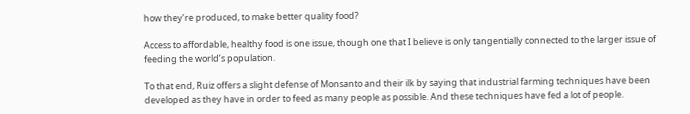how they’re produced, to make better quality food?

Access to affordable, healthy food is one issue, though one that I believe is only tangentially connected to the larger issue of feeding the world’s population.

To that end, Ruiz offers a slight defense of Monsanto and their ilk by saying that industrial farming techniques have been developed as they have in order to feed as many people as possible. And these techniques have fed a lot of people.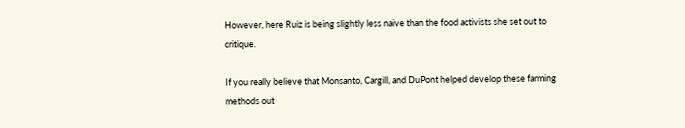However, here Ruiz is being slightly less naive than the food activists she set out to critique.

If you really believe that Monsanto, Cargill, and DuPont helped develop these farming methods out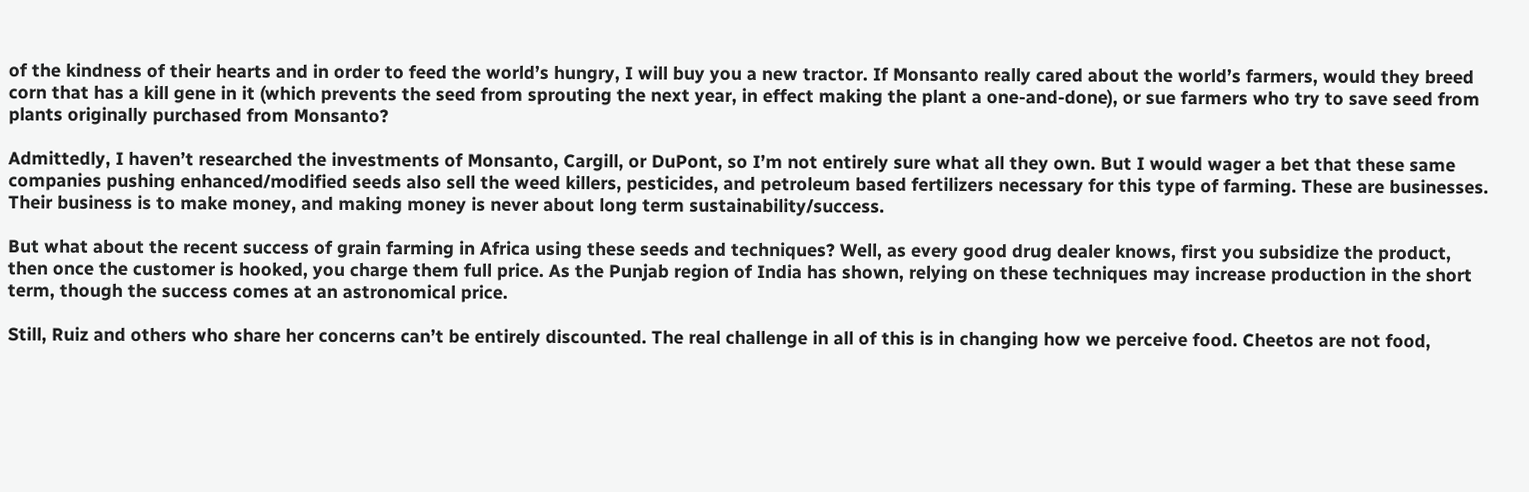of the kindness of their hearts and in order to feed the world’s hungry, I will buy you a new tractor. If Monsanto really cared about the world’s farmers, would they breed corn that has a kill gene in it (which prevents the seed from sprouting the next year, in effect making the plant a one-and-done), or sue farmers who try to save seed from plants originally purchased from Monsanto?

Admittedly, I haven’t researched the investments of Monsanto, Cargill, or DuPont, so I’m not entirely sure what all they own. But I would wager a bet that these same companies pushing enhanced/modified seeds also sell the weed killers, pesticides, and petroleum based fertilizers necessary for this type of farming. These are businesses. Their business is to make money, and making money is never about long term sustainability/success.

But what about the recent success of grain farming in Africa using these seeds and techniques? Well, as every good drug dealer knows, first you subsidize the product, then once the customer is hooked, you charge them full price. As the Punjab region of India has shown, relying on these techniques may increase production in the short term, though the success comes at an astronomical price.

Still, Ruiz and others who share her concerns can’t be entirely discounted. The real challenge in all of this is in changing how we perceive food. Cheetos are not food,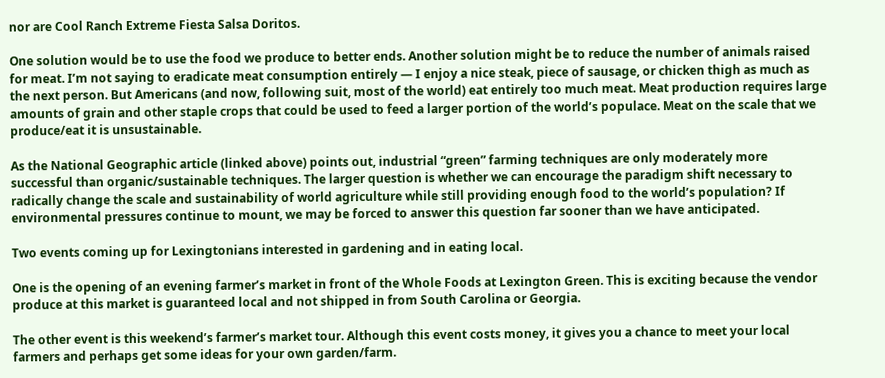nor are Cool Ranch Extreme Fiesta Salsa Doritos.

One solution would be to use the food we produce to better ends. Another solution might be to reduce the number of animals raised for meat. I’m not saying to eradicate meat consumption entirely — I enjoy a nice steak, piece of sausage, or chicken thigh as much as the next person. But Americans (and now, following suit, most of the world) eat entirely too much meat. Meat production requires large amounts of grain and other staple crops that could be used to feed a larger portion of the world’s populace. Meat on the scale that we produce/eat it is unsustainable.

As the National Geographic article (linked above) points out, industrial “green” farming techniques are only moderately more successful than organic/sustainable techniques. The larger question is whether we can encourage the paradigm shift necessary to radically change the scale and sustainability of world agriculture while still providing enough food to the world’s population? If environmental pressures continue to mount, we may be forced to answer this question far sooner than we have anticipated.

Two events coming up for Lexingtonians interested in gardening and in eating local.

One is the opening of an evening farmer’s market in front of the Whole Foods at Lexington Green. This is exciting because the vendor produce at this market is guaranteed local and not shipped in from South Carolina or Georgia.

The other event is this weekend’s farmer’s market tour. Although this event costs money, it gives you a chance to meet your local farmers and perhaps get some ideas for your own garden/farm.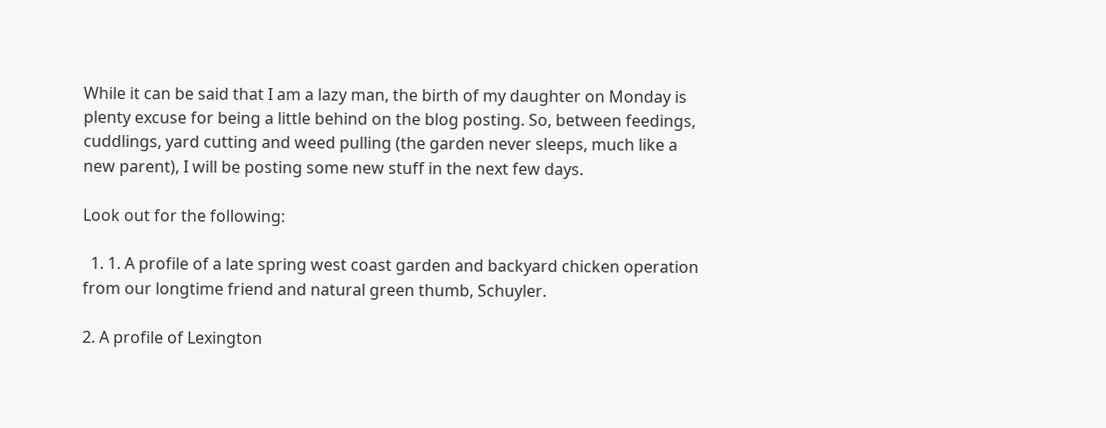While it can be said that I am a lazy man, the birth of my daughter on Monday is plenty excuse for being a little behind on the blog posting. So, between feedings, cuddlings, yard cutting and weed pulling (the garden never sleeps, much like a new parent), I will be posting some new stuff in the next few days.

Look out for the following:

  1. 1. A profile of a late spring west coast garden and backyard chicken operation from our longtime friend and natural green thumb, Schuyler.

2. A profile of Lexington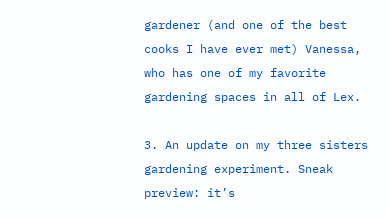gardener (and one of the best cooks I have ever met) Vanessa, who has one of my favorite gardening spaces in all of Lex.

3. An update on my three sisters gardening experiment. Sneak preview: it’s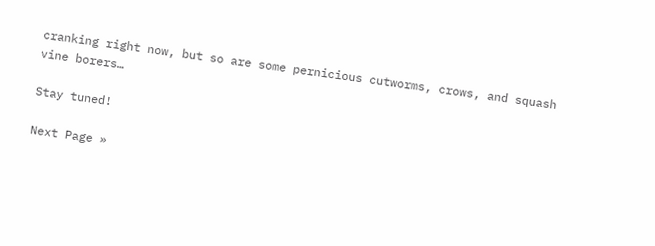cranking right now, but so are some pernicious cutworms, crows, and squash vine borers…

Stay tuned!

Next Page »